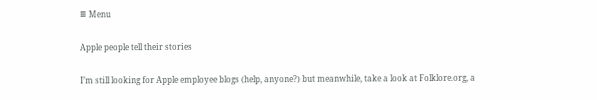≡ Menu

Apple people tell their stories

I’m still looking for Apple employee blogs (help, anyone?) but meanwhile, take a look at Folklore.org, a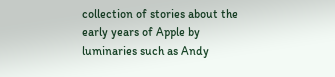collection of stories about the early years of Apple by luminaries such as Andy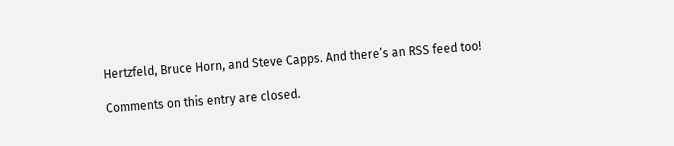Hertzfeld, Bruce Horn, and Steve Capps. And there’s an RSS feed too!

Comments on this entry are closed.